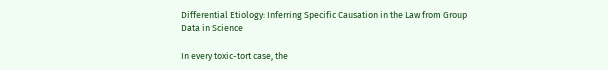Differential Etiology: Inferring Specific Causation in the Law from Group Data in Science

In every toxic-tort case, the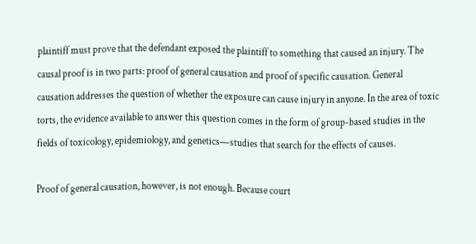plaintiff must prove that the defendant exposed the plaintiff to something that caused an injury. The causal proof is in two parts: proof of general causation and proof of specific causation. General causation addresses the question of whether the exposure can cause injury in anyone. In the area of toxic torts, the evidence available to answer this question comes in the form of group-based studies in the fields of toxicology, epidemiology, and genetics—studies that search for the effects of causes.

Proof of general causation, however, is not enough. Because court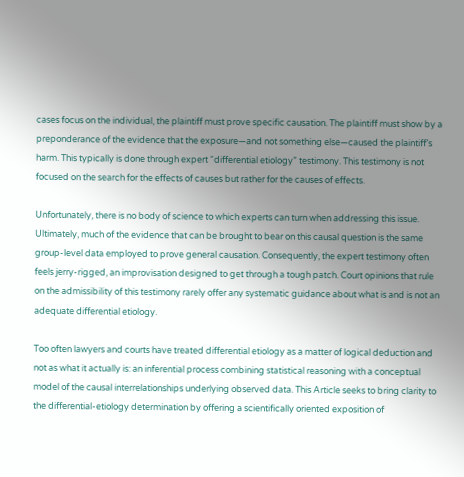cases focus on the individual, the plaintiff must prove specific causation. The plaintiff must show by a preponderance of the evidence that the exposure—and not something else—caused the plaintiff’s harm. This typically is done through expert “differential etiology” testimony. This testimony is not focused on the search for the effects of causes but rather for the causes of effects.

Unfortunately, there is no body of science to which experts can turn when addressing this issue. Ultimately, much of the evidence that can be brought to bear on this causal question is the same group-level data employed to prove general causation. Consequently, the expert testimony often feels jerry-rigged, an improvisation designed to get through a tough patch. Court opinions that rule on the admissibility of this testimony rarely offer any systematic guidance about what is and is not an adequate differential etiology.

Too often lawyers and courts have treated differential etiology as a matter of logical deduction and not as what it actually is: an inferential process combining statistical reasoning with a conceptual model of the causal interrelationships underlying observed data. This Article seeks to bring clarity to the differential-etiology determination by offering a scientifically oriented exposition of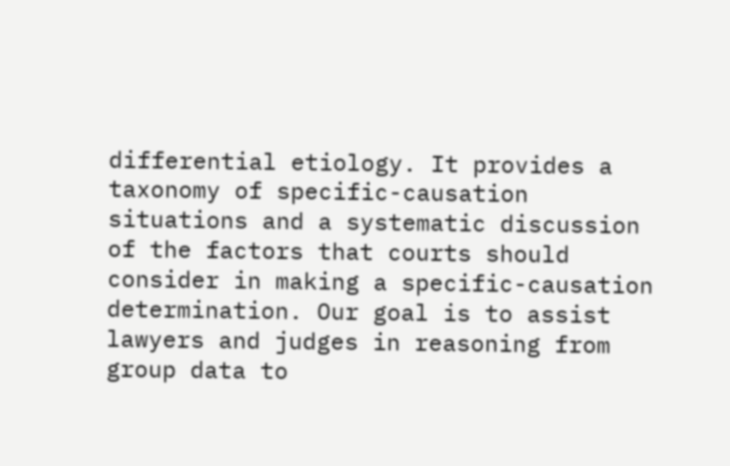differential etiology. It provides a taxonomy of specific-causation situations and a systematic discussion of the factors that courts should consider in making a specific-causation determination. Our goal is to assist lawyers and judges in reasoning from group data to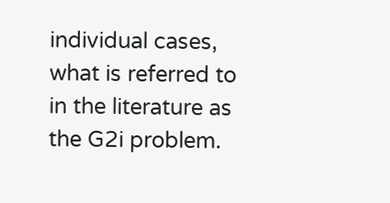individual cases, what is referred to in the literature as the G2i problem.